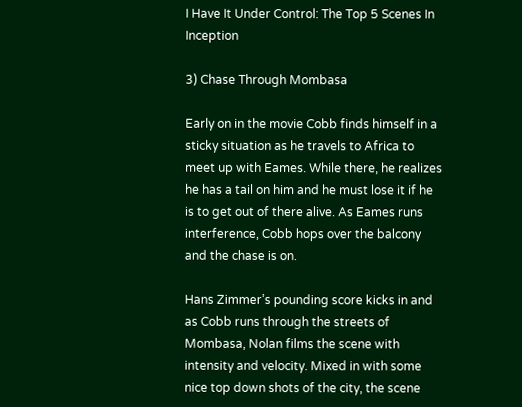I Have It Under Control: The Top 5 Scenes In Inception

3) Chase Through Mombasa

Early on in the movie Cobb finds himself in a sticky situation as he travels to Africa to meet up with Eames. While there, he realizes he has a tail on him and he must lose it if he is to get out of there alive. As Eames runs interference, Cobb hops over the balcony and the chase is on.

Hans Zimmer’s pounding score kicks in and as Cobb runs through the streets of Mombasa, Nolan films the scene with intensity and velocity. Mixed in with some nice top down shots of the city, the scene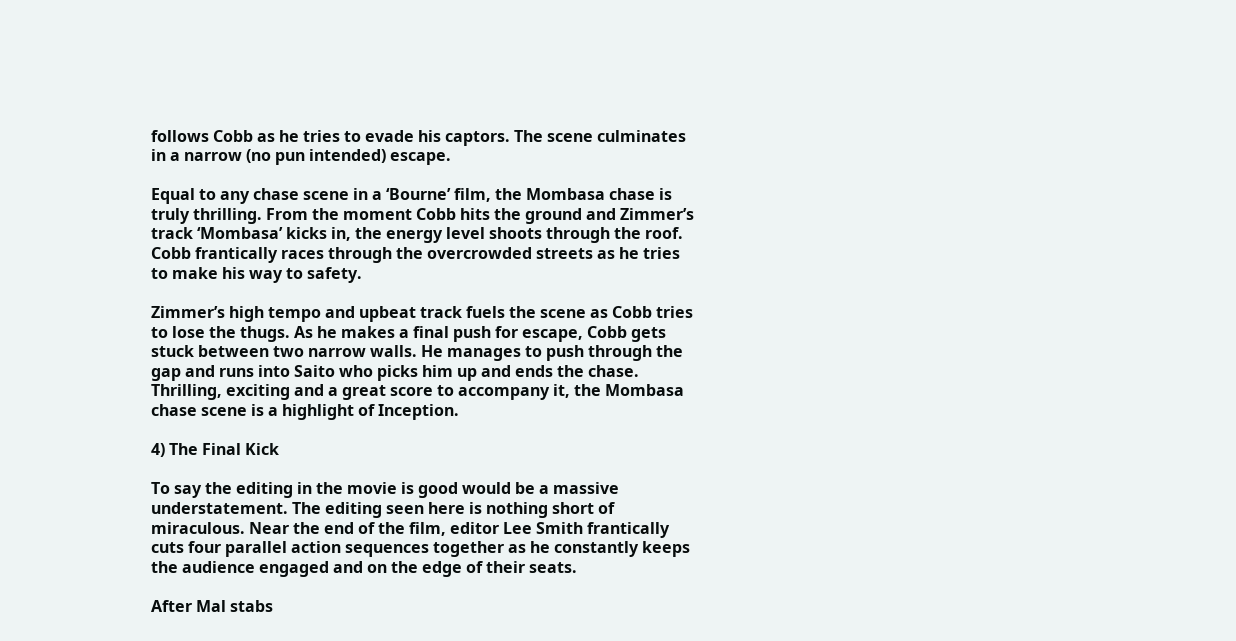follows Cobb as he tries to evade his captors. The scene culminates in a narrow (no pun intended) escape.

Equal to any chase scene in a ‘Bourne’ film, the Mombasa chase is truly thrilling. From the moment Cobb hits the ground and Zimmer’s track ‘Mombasa’ kicks in, the energy level shoots through the roof. Cobb frantically races through the overcrowded streets as he tries to make his way to safety.

Zimmer’s high tempo and upbeat track fuels the scene as Cobb tries to lose the thugs. As he makes a final push for escape, Cobb gets stuck between two narrow walls. He manages to push through the gap and runs into Saito who picks him up and ends the chase. Thrilling, exciting and a great score to accompany it, the Mombasa chase scene is a highlight of Inception.

4) The Final Kick

To say the editing in the movie is good would be a massive understatement. The editing seen here is nothing short of miraculous. Near the end of the film, editor Lee Smith frantically cuts four parallel action sequences together as he constantly keeps the audience engaged and on the edge of their seats.

After Mal stabs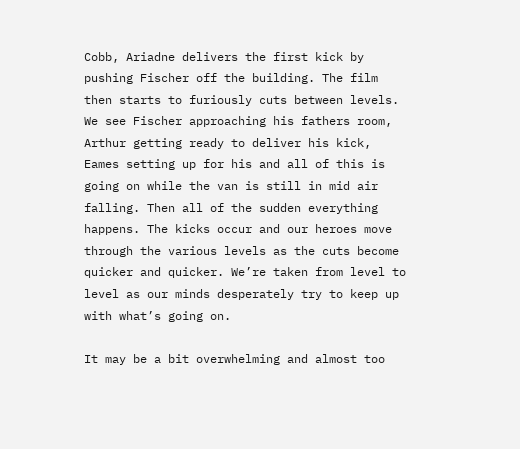Cobb, Ariadne delivers the first kick by pushing Fischer off the building. The film then starts to furiously cuts between levels. We see Fischer approaching his fathers room, Arthur getting ready to deliver his kick, Eames setting up for his and all of this is going on while the van is still in mid air falling. Then all of the sudden everything happens. The kicks occur and our heroes move through the various levels as the cuts become quicker and quicker. We’re taken from level to level as our minds desperately try to keep up with what’s going on.

It may be a bit overwhelming and almost too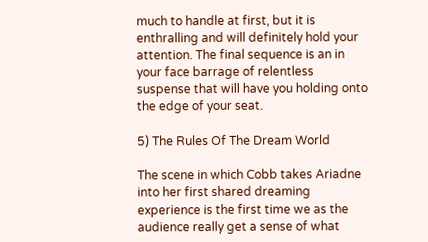much to handle at first, but it is enthralling and will definitely hold your attention. The final sequence is an in your face barrage of relentless suspense that will have you holding onto the edge of your seat.

5) The Rules Of The Dream World

The scene in which Cobb takes Ariadne into her first shared dreaming experience is the first time we as the audience really get a sense of what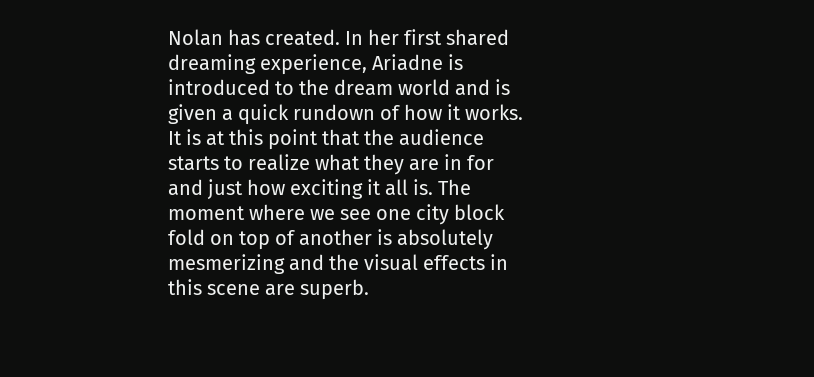Nolan has created. In her first shared dreaming experience, Ariadne is introduced to the dream world and is given a quick rundown of how it works. It is at this point that the audience starts to realize what they are in for and just how exciting it all is. The moment where we see one city block fold on top of another is absolutely mesmerizing and the visual effects in this scene are superb.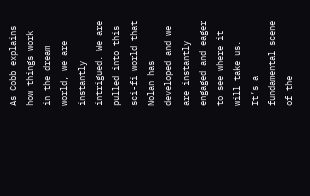As Cobb explains how things work in the dream world, we are instantly intrigued. We are pulled into this sci-fi world that Nolan has developed and we are instantly engaged and eager to see where it will take us. It’s a fundamental scene of the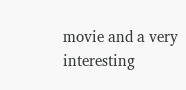movie and a very interesting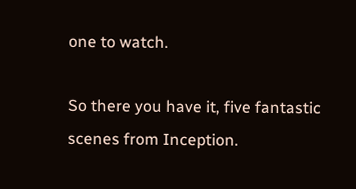one to watch.

So there you have it, five fantastic scenes from Inception.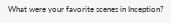What were your favorite scenes in Inception?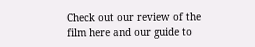Check out our review of the film here and our guide to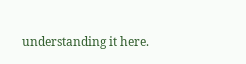understanding it here.